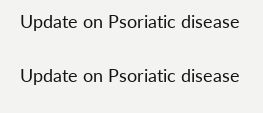Update on Psoriatic disease

Update on Psoriatic disease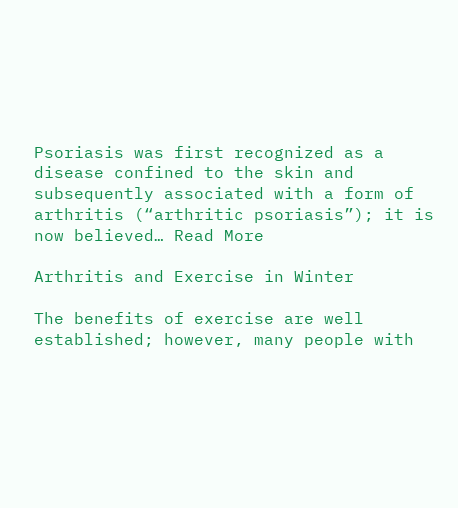Psoriasis was first recognized as a disease confined to the skin and subsequently associated with a form of arthritis (“arthritic psoriasis”); it is now believed… Read More

Arthritis and Exercise in Winter

The benefits of exercise are well established; however, many people with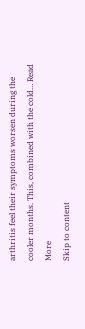arthritis feel their symptoms worsen during the cooler months. This, combined with the cold… Read More
Skip to content